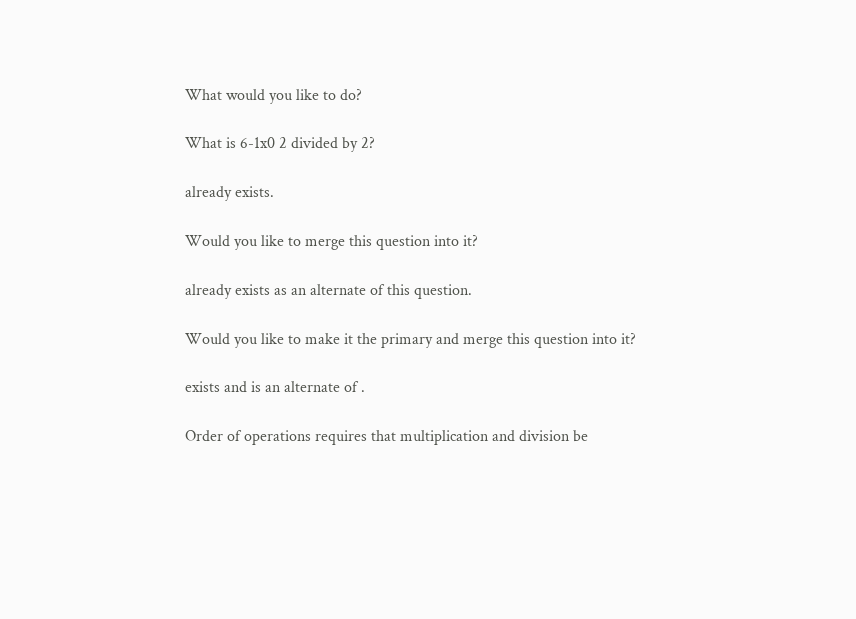What would you like to do?

What is 6-1x0 2 divided by 2?

already exists.

Would you like to merge this question into it?

already exists as an alternate of this question.

Would you like to make it the primary and merge this question into it?

exists and is an alternate of .

Order of operations requires that multiplication and division be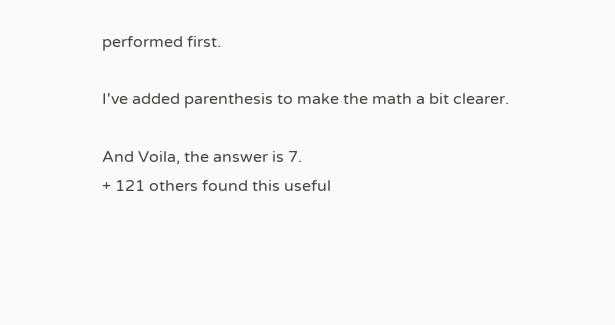performed first.

I've added parenthesis to make the math a bit clearer.

And Voila, the answer is 7.
+ 121 others found this useful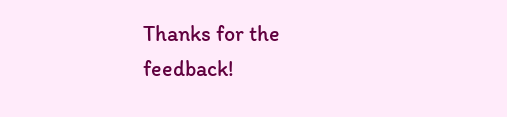Thanks for the feedback!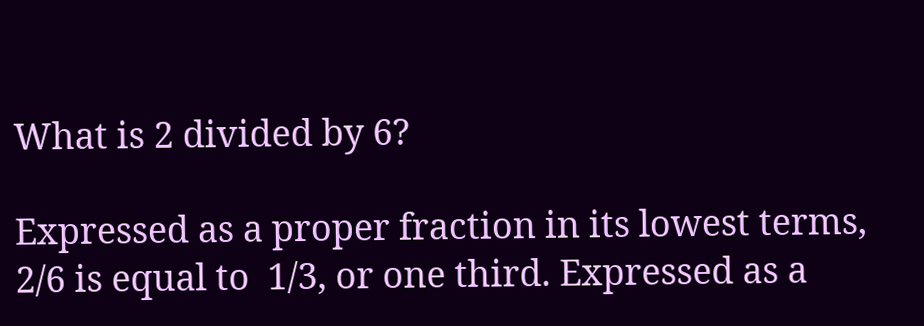What is 2 divided by 6?

Expressed as a proper fraction in its lowest terms, 2/6 is equal to  1/3, or one third. Expressed as a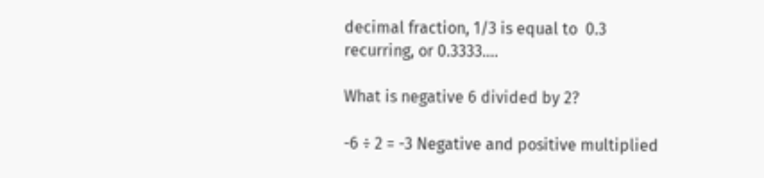decimal fraction, 1/3 is equal to  0.3 recurring, or 0.3333....

What is negative 6 divided by 2?

-6 ÷ 2 = -3 Negative and positive multiplied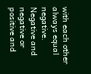with each other always equal negative. Negative and negative or positive and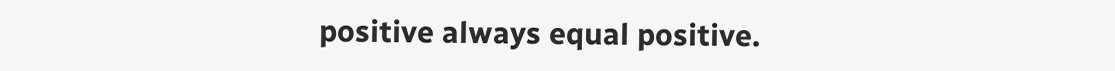positive always equal positive.